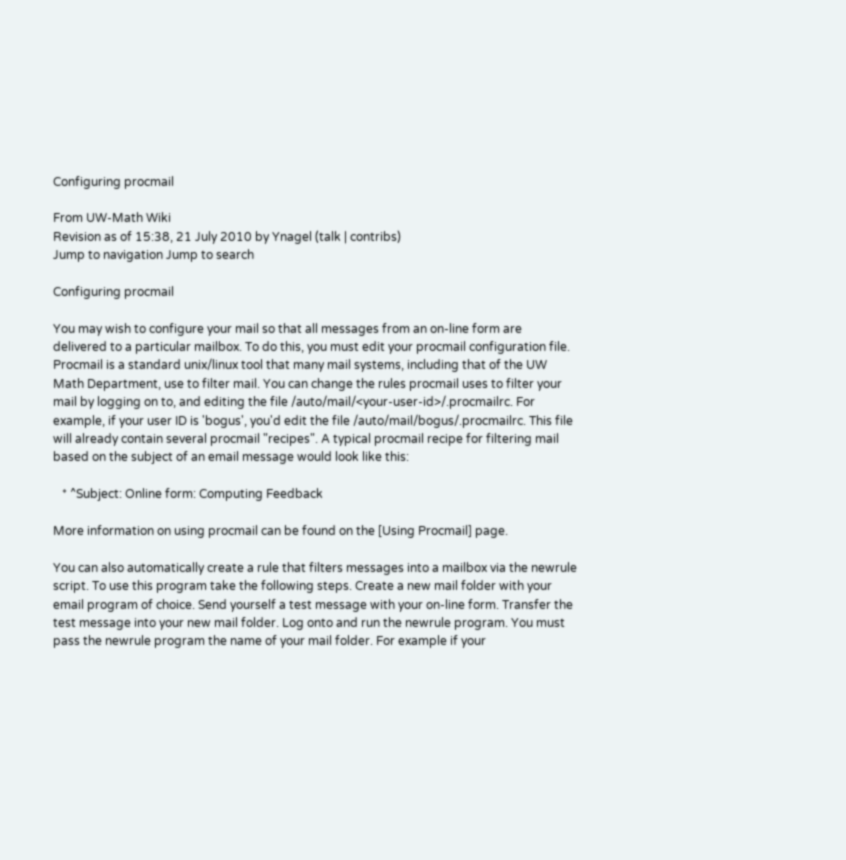Configuring procmail

From UW-Math Wiki
Revision as of 15:38, 21 July 2010 by Ynagel (talk | contribs)
Jump to navigation Jump to search

Configuring procmail

You may wish to configure your mail so that all messages from an on-line form are delivered to a particular mailbox. To do this, you must edit your procmail configuration file. Procmail is a standard unix/linux tool that many mail systems, including that of the UW Math Department, use to filter mail. You can change the rules procmail uses to filter your mail by logging on to, and editing the file /auto/mail/<your-user-id>/.procmailrc. For example, if your user ID is 'bogus', you'd edit the file /auto/mail/bogus/.procmailrc. This file will already contain several procmail "recipes". A typical procmail recipe for filtering mail based on the subject of an email message would look like this:

   * ^Subject: Online form: Computing Feedback

More information on using procmail can be found on the [Using Procmail] page.

You can also automatically create a rule that filters messages into a mailbox via the newrule script. To use this program take the following steps. Create a new mail folder with your email program of choice. Send yourself a test message with your on-line form. Transfer the test message into your new mail folder. Log onto and run the newrule program. You must pass the newrule program the name of your mail folder. For example if your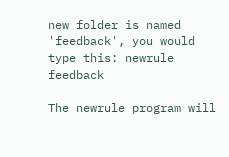new folder is named 'feedback', you would type this: newrule feedback

The newrule program will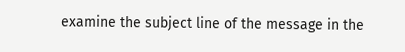examine the subject line of the message in the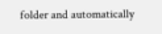folder and automatically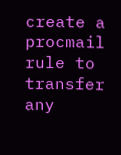create a procmail rule to transfer any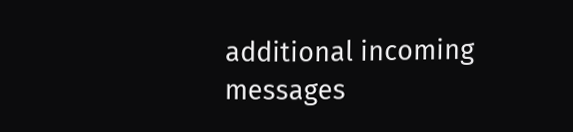additional incoming messages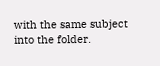with the same subject into the folder.